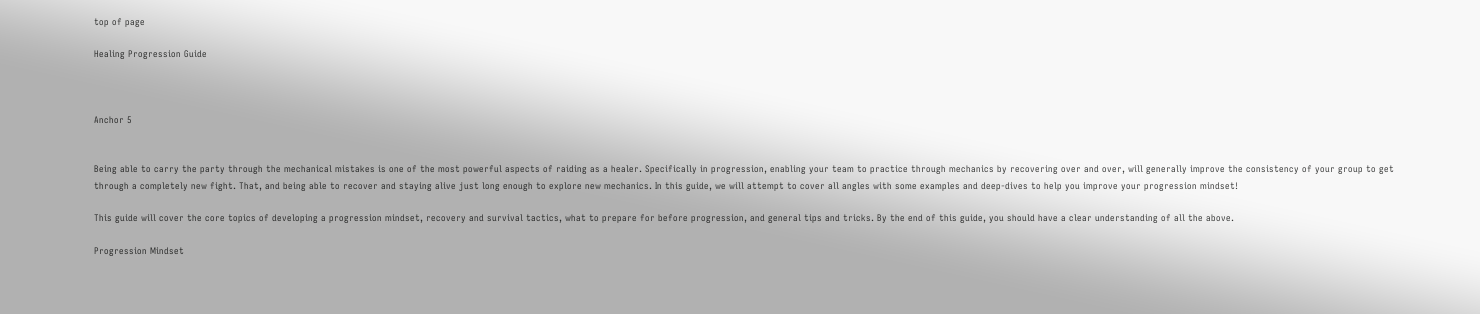top of page

Healing Progression Guide



Anchor 5


Being able to carry the party through the mechanical mistakes is one of the most powerful aspects of raiding as a healer. Specifically in progression, enabling your team to practice through mechanics by recovering over and over, will generally improve the consistency of your group to get through a completely new fight. That, and being able to recover and staying alive just long enough to explore new mechanics. In this guide, we will attempt to cover all angles with some examples and deep-dives to help you improve your progression mindset!

This guide will cover the core topics of developing a progression mindset, recovery and survival tactics, what to prepare for before progression, and general tips and tricks. By the end of this guide, you should have a clear understanding of all the above.

Progression Mindset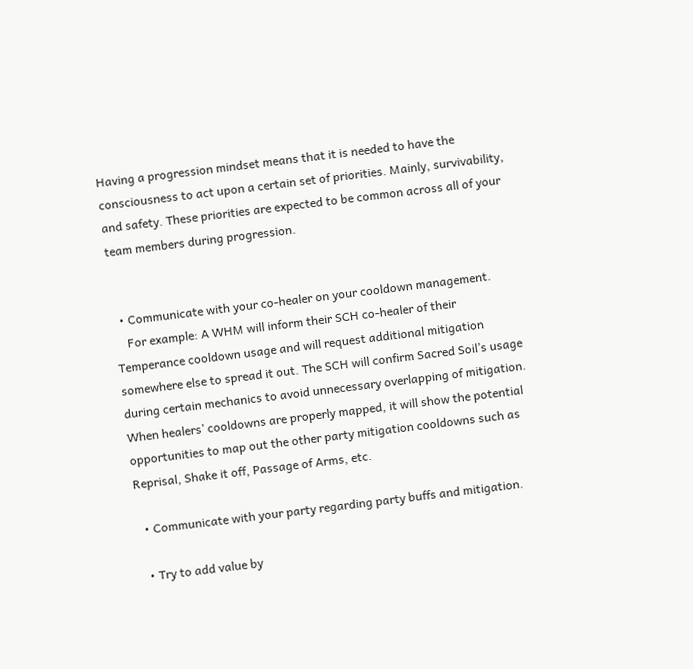Having a progression mindset means that it is needed to have the consciousness to act upon a certain set of priorities. Mainly, survivability, and safety. These priorities are expected to be common across all of your team members during progression.


  • Communicate with your co-healer on your cooldown management.
    For example: A WHM will inform their SCH co-healer of their Temperance cooldown usage and will request additional mitigation somewhere else to spread it out. The SCH will confirm Sacred Soil’s usage during certain mechanics to avoid unnecessary overlapping of mitigation. When healers’ cooldowns are properly mapped, it will show the potential opportunities to map out the other party mitigation cooldowns such as Reprisal, Shake it off, Passage of Arms, etc.

  • Communicate with your party regarding party buffs and mitigation.

  • Try to add value by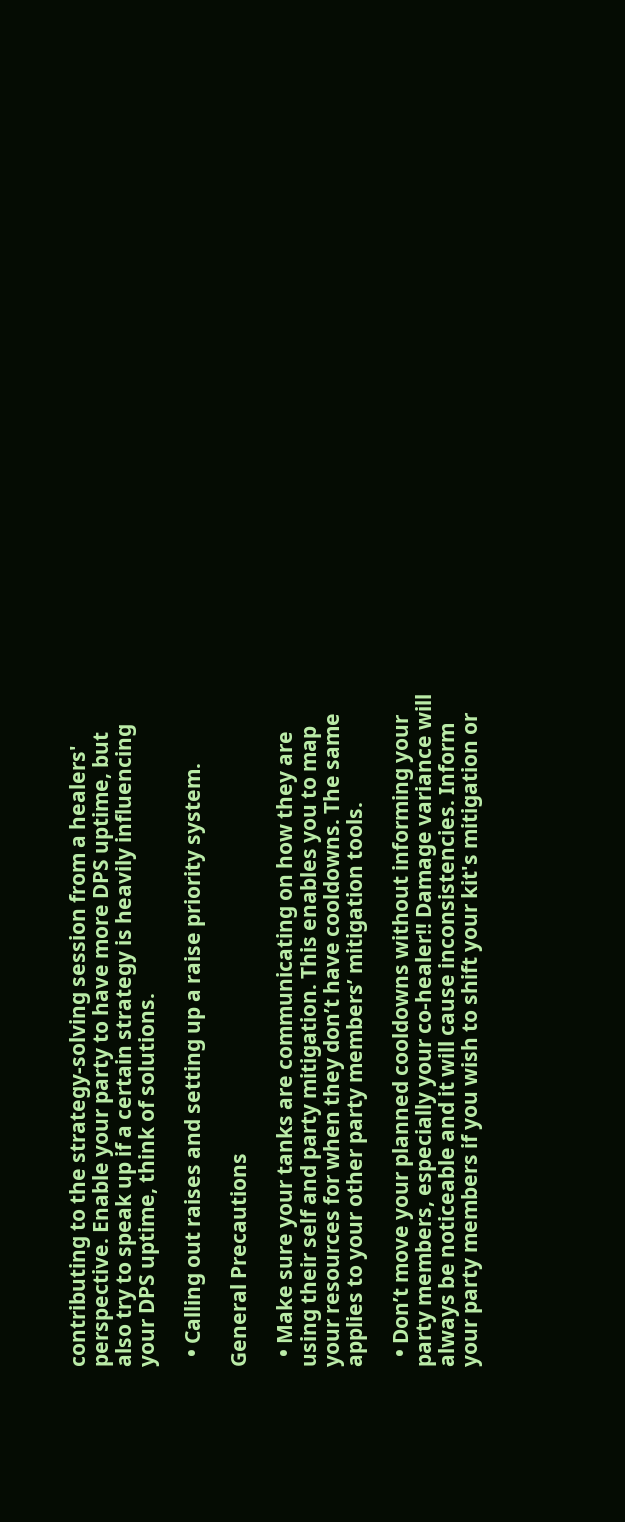contributing to the strategy-solving session from a healers' perspective. Enable your party to have more DPS uptime, but also try to speak up if a certain strategy is heavily influencing your DPS uptime, think of solutions.

  • Calling out raises and setting up a raise priority system.

General Precautions

  • Make sure your tanks are communicating on how they are using their self and party mitigation. This enables you to map your resources for when they don’t have cooldowns. The same applies to your other party members’ mitigation tools.

  • Don’t move your planned cooldowns without informing your party members, especially your co-healer!! Damage variance will always be noticeable and it will cause inconsistencies. Inform your party members if you wish to shift your kit's mitigation or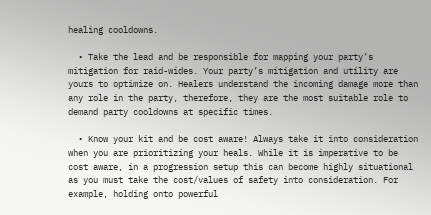healing cooldowns.

  • Take the lead and be responsible for mapping your party’s mitigation for raid-wides. Your party’s mitigation and utility are yours to optimize on. Healers understand the incoming damage more than any role in the party, therefore, they are the most suitable role to demand party cooldowns at specific times.

  • Know your kit and be cost aware! Always take it into consideration when you are prioritizing your heals. While it is imperative to be cost aware, in a progression setup this can become highly situational as you must take the cost/values of safety into consideration. For example, holding onto powerful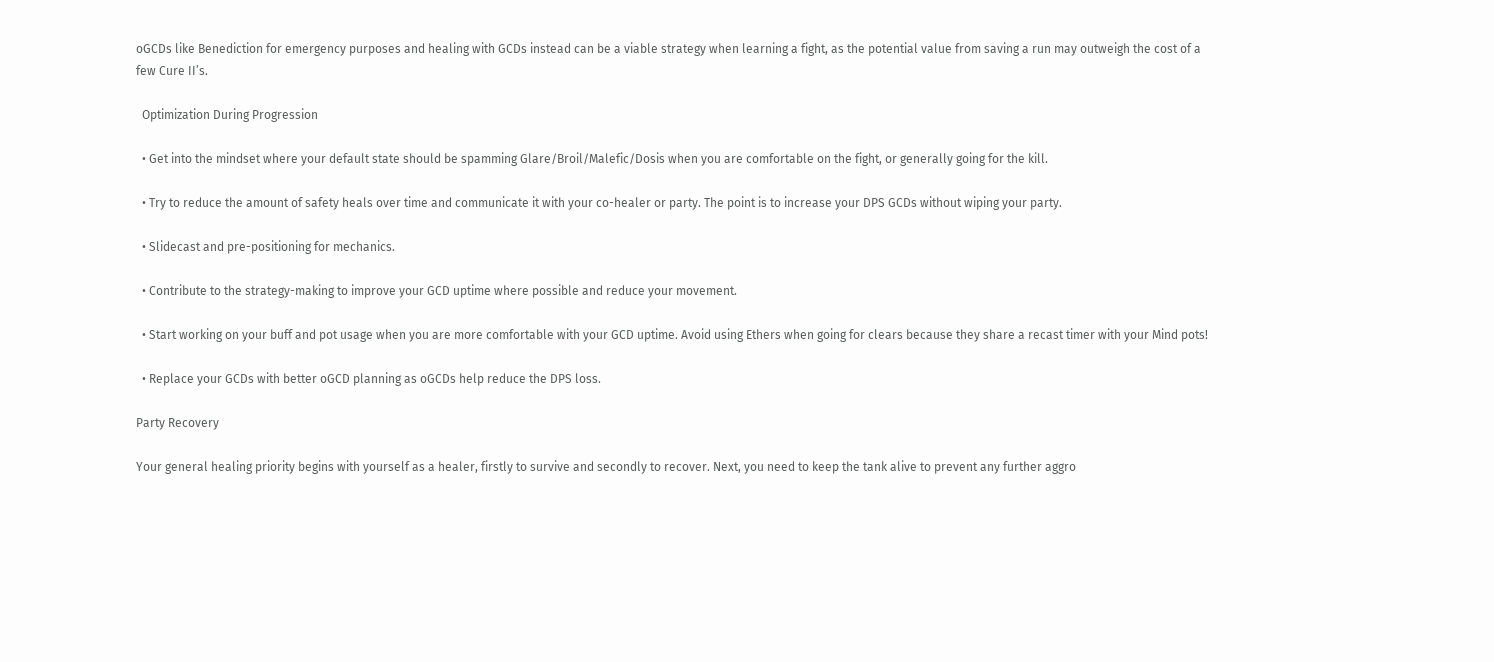oGCDs like Benediction for emergency purposes and healing with GCDs instead can be a viable strategy when learning a fight, as the potential value from saving a run may outweigh the cost of a few Cure II’s.

  Optimization During Progression

  • Get into the mindset where your default state should be spamming Glare/Broil/Malefic/Dosis when you are comfortable on the fight, or generally going for the kill.

  • Try to reduce the amount of safety heals over time and communicate it with your co-healer or party. The point is to increase your DPS GCDs without wiping your party.

  • Slidecast and pre-positioning for mechanics.

  • Contribute to the strategy-making to improve your GCD uptime where possible and reduce your movement.

  • Start working on your buff and pot usage when you are more comfortable with your GCD uptime. Avoid using Ethers when going for clears because they share a recast timer with your Mind pots!

  • Replace your GCDs with better oGCD planning as oGCDs help reduce the DPS loss.

Party Recovery

Your general healing priority begins with yourself as a healer, firstly to survive and secondly to recover. Next, you need to keep the tank alive to prevent any further aggro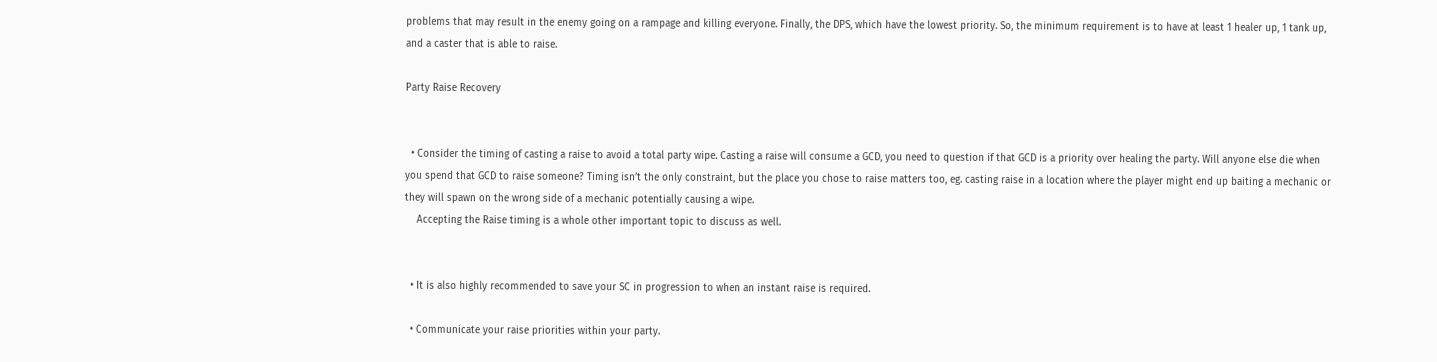problems that may result in the enemy going on a rampage and killing everyone. Finally, the DPS, which have the lowest priority. So, the minimum requirement is to have at least 1 healer up, 1 tank up, and a caster that is able to raise.

Party Raise Recovery


  • Consider the timing of casting a raise to avoid a total party wipe. Casting a raise will consume a GCD, you need to question if that GCD is a priority over healing the party. Will anyone else die when you spend that GCD to raise someone? Timing isn’t the only constraint, but the place you chose to raise matters too, eg. casting raise in a location where the player might end up baiting a mechanic or they will spawn on the wrong side of a mechanic potentially causing a wipe.
    Accepting the Raise timing is a whole other important topic to discuss as well.


  • It is also highly recommended to save your SC in progression to when an instant raise is required.

  • Communicate your raise priorities within your party.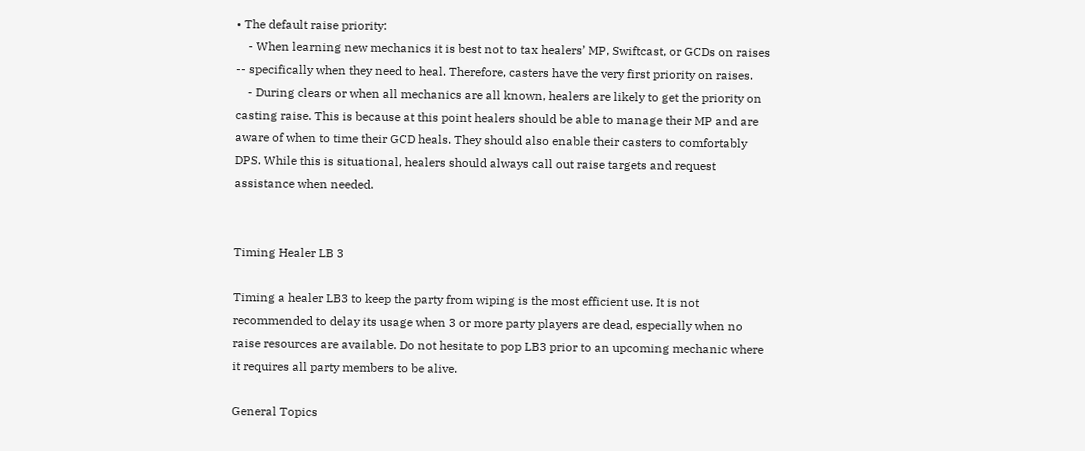• The default raise priority:
    - When learning new mechanics it is best not to tax healers’ MP, Swiftcast, or GCDs on raises -- specifically when they need to heal. Therefore, casters have the very first priority on raises.
    - During clears or when all mechanics are all known, healers are likely to get the priority on casting raise. This is because at this point healers should be able to manage their MP and are aware of when to time their GCD heals. They should also enable their casters to comfortably DPS. While this is situational, healers should always call out raise targets and request assistance when needed.


Timing Healer LB 3

Timing a healer LB3 to keep the party from wiping is the most efficient use. It is not recommended to delay its usage when 3 or more party players are dead, especially when no raise resources are available. Do not hesitate to pop LB3 prior to an upcoming mechanic where it requires all party members to be alive.

General Topics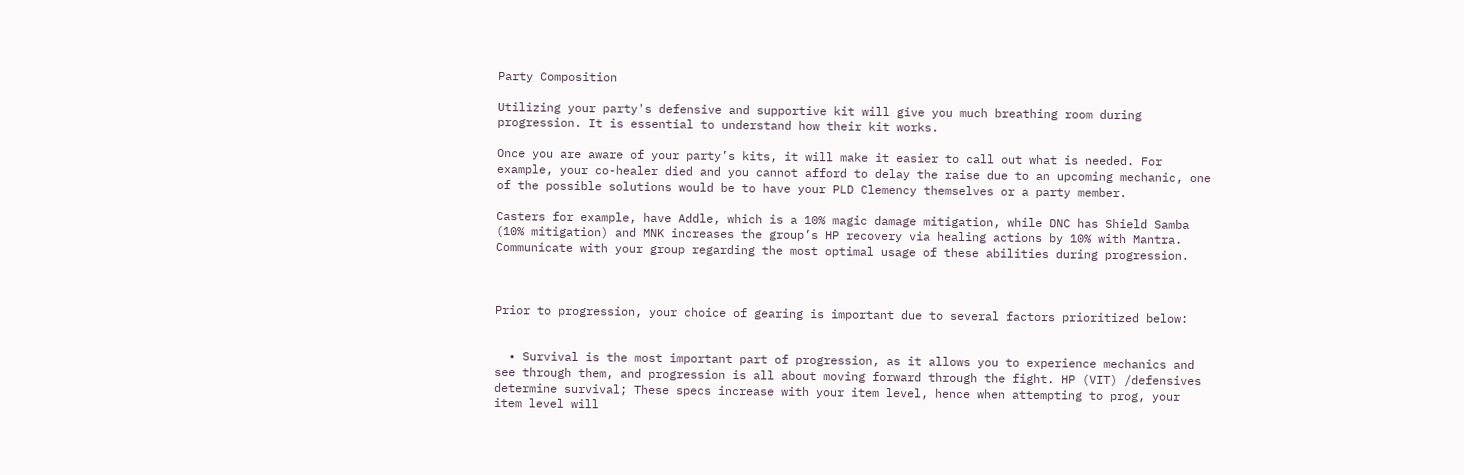Party Composition

Utilizing your party's defensive and supportive kit will give you much breathing room during progression. It is essential to understand how their kit works.

Once you are aware of your party’s kits, it will make it easier to call out what is needed. For example, your co-healer died and you cannot afford to delay the raise due to an upcoming mechanic, one of the possible solutions would be to have your PLD Clemency themselves or a party member.

Casters for example, have Addle, which is a 10% magic damage mitigation, while DNC has Shield Samba (10% mitigation) and MNK increases the group’s HP recovery via healing actions by 10% with Mantra. Communicate with your group regarding the most optimal usage of these abilities during progression.



Prior to progression, your choice of gearing is important due to several factors prioritized below:


  • Survival is the most important part of progression, as it allows you to experience mechanics and see through them, and progression is all about moving forward through the fight. HP (VIT) /defensives determine survival; These specs increase with your item level, hence when attempting to prog, your item level will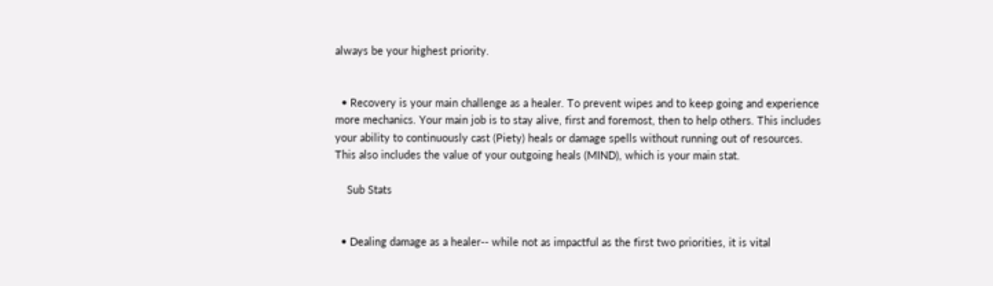always be your highest priority.


  • Recovery is your main challenge as a healer. To prevent wipes and to keep going and experience more mechanics. Your main job is to stay alive, first and foremost, then to help others. This includes your ability to continuously cast (Piety) heals or damage spells without running out of resources. This also includes the value of your outgoing heals (MIND), which is your main stat.

    Sub Stats


  • Dealing damage as a healer-- while not as impactful as the first two priorities, it is vital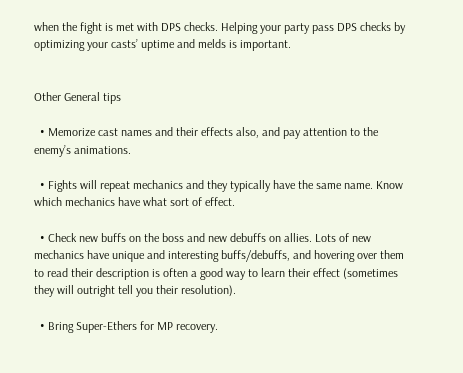when the fight is met with DPS checks. Helping your party pass DPS checks by optimizing your casts’ uptime and melds is important.


Other General tips

  • Memorize cast names and their effects also, and pay attention to the enemy’s animations.

  • Fights will repeat mechanics and they typically have the same name. Know which mechanics have what sort of effect.

  • Check new buffs on the boss and new debuffs on allies. Lots of new mechanics have unique and interesting buffs/debuffs, and hovering over them to read their description is often a good way to learn their effect (sometimes they will outright tell you their resolution).

  • Bring Super-Ethers for MP recovery.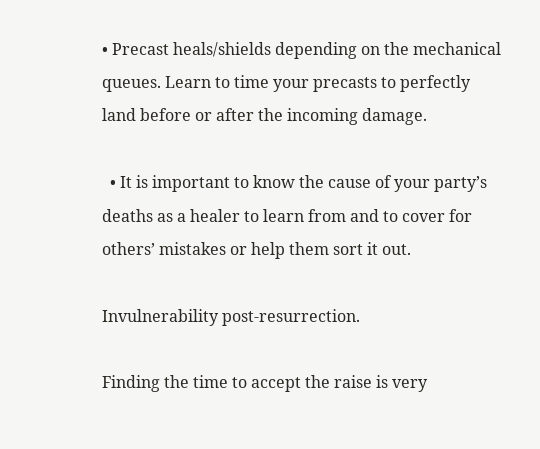• Precast heals/shields depending on the mechanical queues. Learn to time your precasts to perfectly land before or after the incoming damage.

  • It is important to know the cause of your party’s deaths as a healer to learn from and to cover for others’ mistakes or help them sort it out.

Invulnerability post-resurrection.

Finding the time to accept the raise is very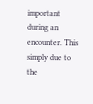important during an encounter. This simply due to the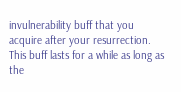invulnerability buff that you acquire after your resurrection. This buff lasts for a while as long as the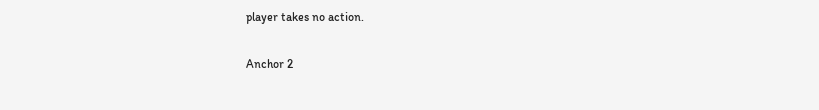player takes no action.

Anchor 2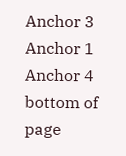Anchor 3
Anchor 1
Anchor 4
bottom of page